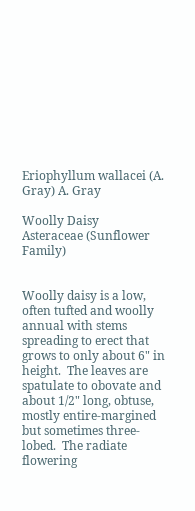Eriophyllum wallacei (A. Gray) A. Gray

Woolly Daisy
Asteraceae (Sunflower Family)


Woolly daisy is a low, often tufted and woolly annual with stems spreading to erect that grows to only about 6" in height.  The leaves are spatulate to obovate and about 1/2" long, obtuse, mostly entire-margined but sometimes three-lobed.  The radiate flowering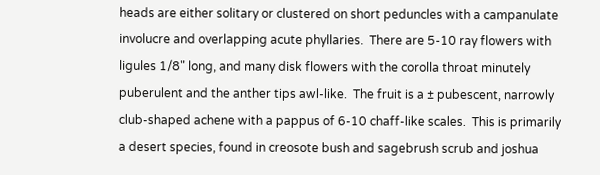heads are either solitary or clustered on short peduncles with a campanulate involucre and overlapping acute phyllaries.  There are 5-10 ray flowers with ligules 1/8" long, and many disk flowers with the corolla throat minutely puberulent and the anther tips awl-like.  The fruit is a ± pubescent, narrowly club-shaped achene with a pappus of 6-10 chaff-like scales.  This is primarily a desert species, found in creosote bush and sagebrush scrub and joshua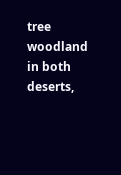tree woodland in both deserts,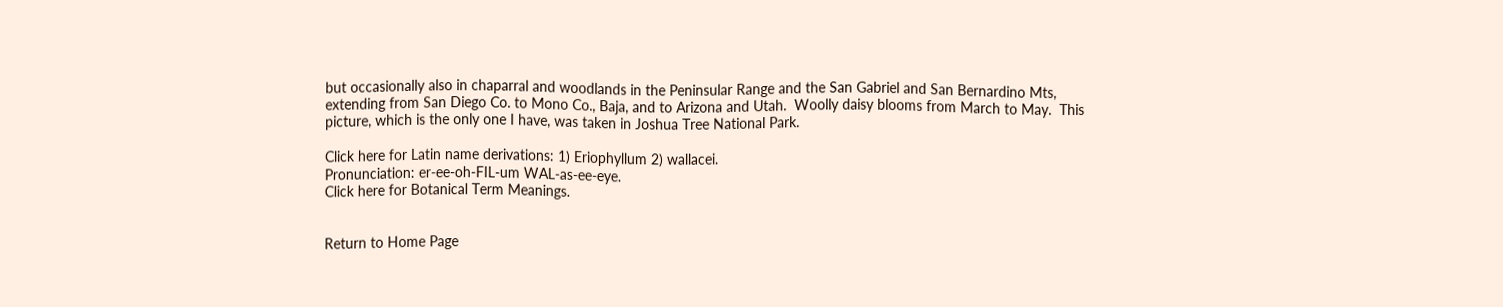but occasionally also in chaparral and woodlands in the Peninsular Range and the San Gabriel and San Bernardino Mts, extending from San Diego Co. to Mono Co., Baja, and to Arizona and Utah.  Woolly daisy blooms from March to May.  This picture, which is the only one I have, was taken in Joshua Tree National Park.

Click here for Latin name derivations: 1) Eriophyllum 2) wallacei.
Pronunciation: er-ee-oh-FIL-um WAL-as-ee-eye.
Click here for Botanical Term Meanings.


Return to Home Page